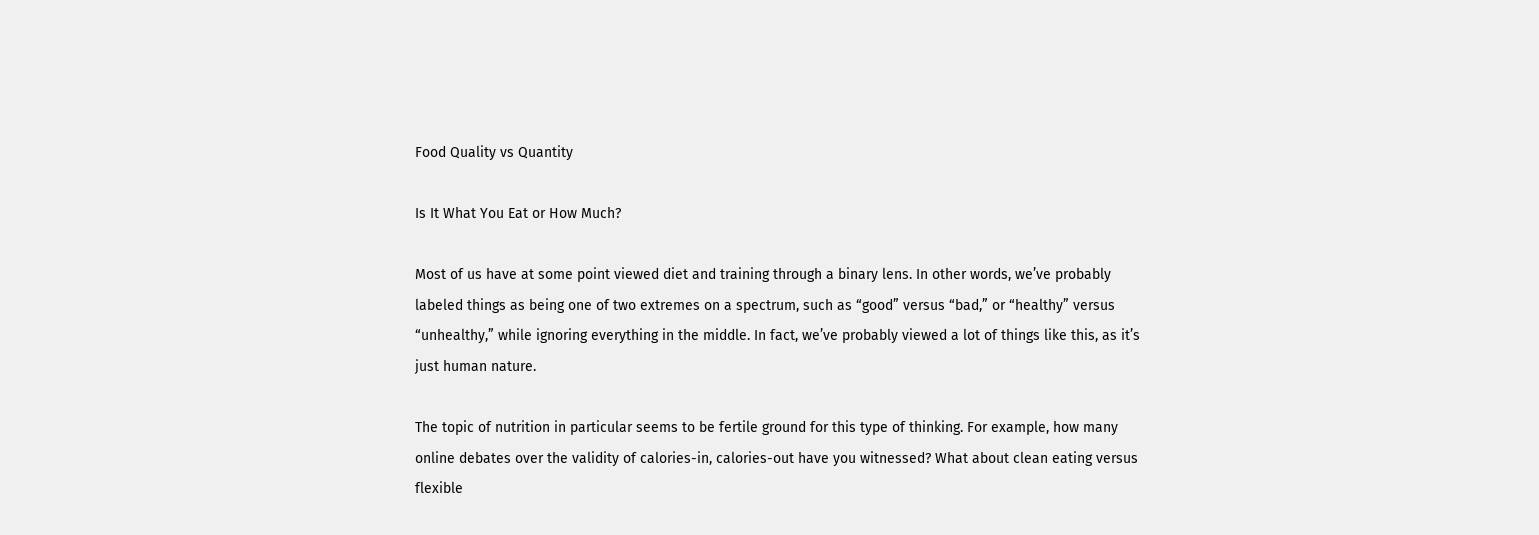Food Quality vs Quantity

Is It What You Eat or How Much?

Most of us have at some point viewed diet and training through a binary lens. In other words, we’ve probably labeled things as being one of two extremes on a spectrum, such as “good” versus “bad,” or “healthy” versus “unhealthy,” while ignoring everything in the middle. In fact, we’ve probably viewed a lot of things like this, as it’s just human nature.

The topic of nutrition in particular seems to be fertile ground for this type of thinking. For example, how many online debates over the validity of calories-in, calories-out have you witnessed? What about clean eating versus flexible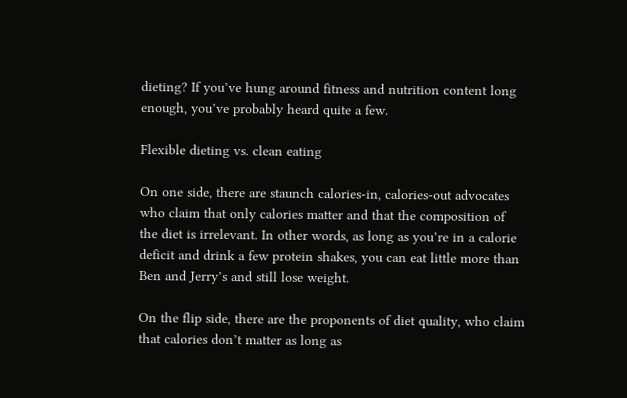dieting? If you’ve hung around fitness and nutrition content long enough, you’ve probably heard quite a few.

Flexible dieting vs. clean eating

On one side, there are staunch calories-in, calories-out advocates who claim that only calories matter and that the composition of the diet is irrelevant. In other words, as long as you’re in a calorie deficit and drink a few protein shakes, you can eat little more than Ben and Jerry’s and still lose weight.

On the flip side, there are the proponents of diet quality, who claim that calories don’t matter as long as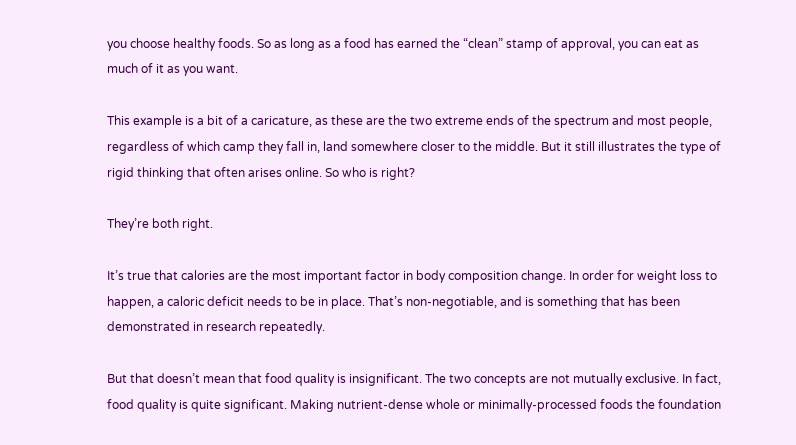you choose healthy foods. So as long as a food has earned the “clean” stamp of approval, you can eat as much of it as you want.

This example is a bit of a caricature, as these are the two extreme ends of the spectrum and most people, regardless of which camp they fall in, land somewhere closer to the middle. But it still illustrates the type of rigid thinking that often arises online. So who is right?

They’re both right.

It’s true that calories are the most important factor in body composition change. In order for weight loss to happen, a caloric deficit needs to be in place. That’s non-negotiable, and is something that has been demonstrated in research repeatedly.

But that doesn’t mean that food quality is insignificant. The two concepts are not mutually exclusive. In fact, food quality is quite significant. Making nutrient-dense whole or minimally-processed foods the foundation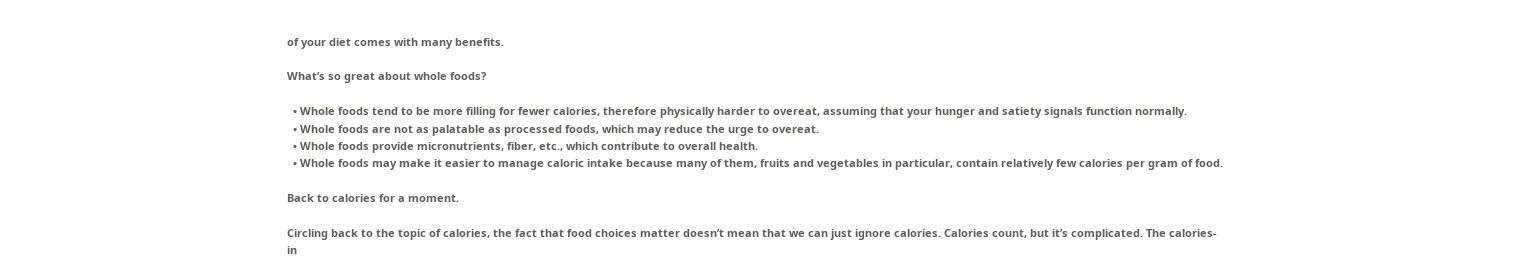of your diet comes with many benefits.

What’s so great about whole foods?

  • Whole foods tend to be more filling for fewer calories, therefore physically harder to overeat, assuming that your hunger and satiety signals function normally.
  • Whole foods are not as palatable as processed foods, which may reduce the urge to overeat.
  • Whole foods provide micronutrients, fiber, etc., which contribute to overall health.
  • Whole foods may make it easier to manage caloric intake because many of them, fruits and vegetables in particular, contain relatively few calories per gram of food.

Back to calories for a moment.

Circling back to the topic of calories, the fact that food choices matter doesn’t mean that we can just ignore calories. Calories count, but it’s complicated. The calories-in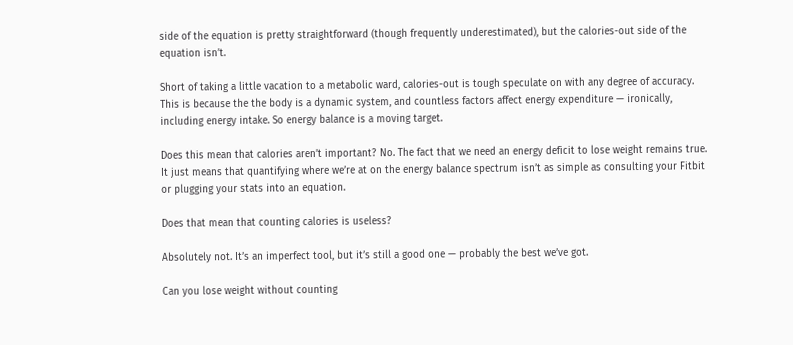side of the equation is pretty straightforward (though frequently underestimated), but the calories-out side of the equation isn’t.

Short of taking a little vacation to a metabolic ward, calories-out is tough speculate on with any degree of accuracy. This is because the the body is a dynamic system, and countless factors affect energy expenditure — ironically, including energy intake. So energy balance is a moving target.

Does this mean that calories aren’t important? No. The fact that we need an energy deficit to lose weight remains true. It just means that quantifying where we’re at on the energy balance spectrum isn’t as simple as consulting your Fitbit or plugging your stats into an equation.

Does that mean that counting calories is useless?

Absolutely not. It’s an imperfect tool, but it’s still a good one — probably the best we’ve got.

Can you lose weight without counting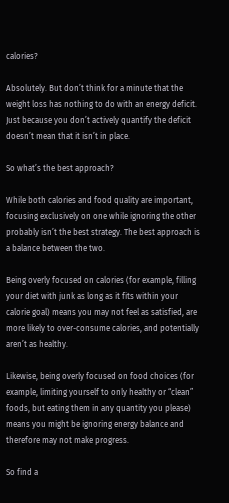calories?

Absolutely. But don’t think for a minute that the weight loss has nothing to do with an energy deficit. Just because you don’t actively quantify the deficit doesn’t mean that it isn’t in place.

So what’s the best approach?

While both calories and food quality are important, focusing exclusively on one while ignoring the other probably isn’t the best strategy. The best approach is a balance between the two.

Being overly focused on calories (for example, filling your diet with junk as long as it fits within your calorie goal) means you may not feel as satisfied, are more likely to over-consume calories, and potentially aren’t as healthy.

Likewise, being overly focused on food choices (for example, limiting yourself to only healthy or “clean” foods, but eating them in any quantity you please) means you might be ignoring energy balance and therefore may not make progress.

So find a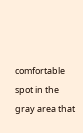comfortable spot in the gray area that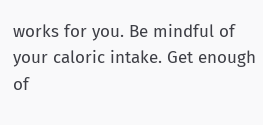works for you. Be mindful of your caloric intake. Get enough of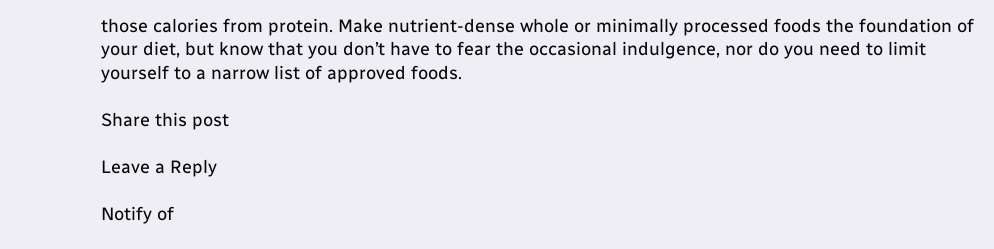those calories from protein. Make nutrient-dense whole or minimally processed foods the foundation of your diet, but know that you don’t have to fear the occasional indulgence, nor do you need to limit yourself to a narrow list of approved foods.

Share this post

Leave a Reply

Notify of